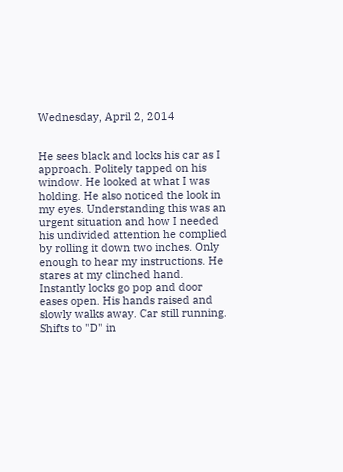Wednesday, April 2, 2014


He sees black and locks his car as I approach. Politely tapped on his window. He looked at what I was holding. He also noticed the look in my eyes. Understanding this was an urgent situation and how I needed his undivided attention he complied by rolling it down two inches. Only enough to hear my instructions. He stares at my clinched hand. Instantly locks go pop and door eases open. His hands raised and slowly walks away. Car still running. Shifts to "D" in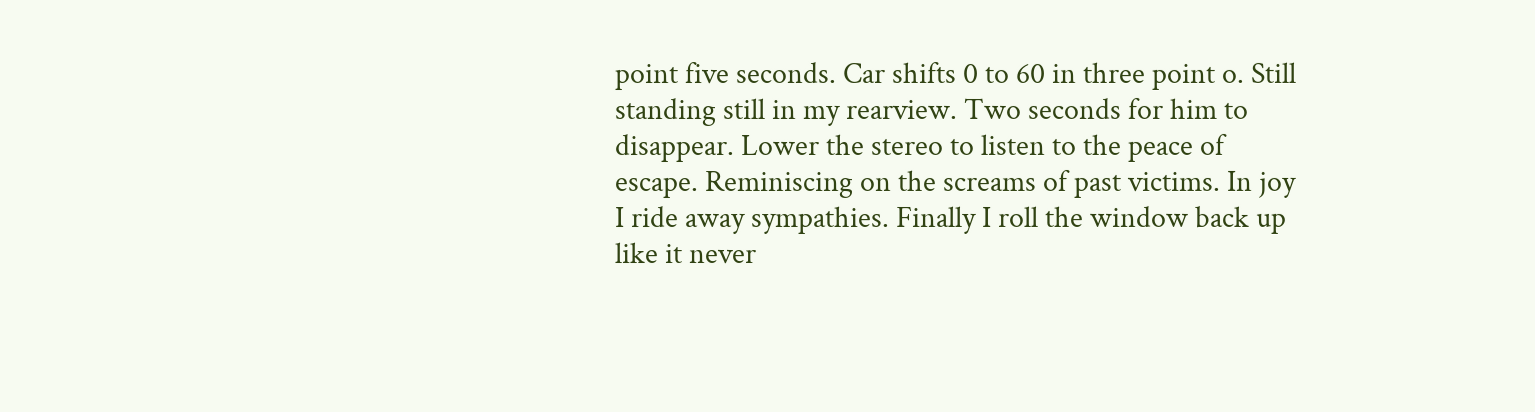point five seconds. Car shifts 0 to 60 in three point o. Still standing still in my rearview. Two seconds for him to disappear. Lower the stereo to listen to the peace of escape. Reminiscing on the screams of past victims. In joy I ride away sympathies. Finally I roll the window back up like it never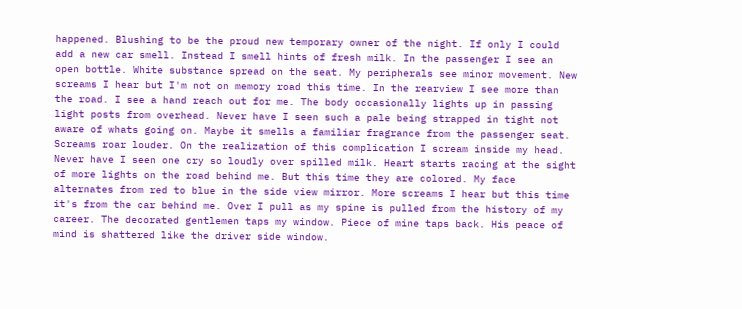happened. Blushing to be the proud new temporary owner of the night. If only I could add a new car smell. Instead I smell hints of fresh milk. In the passenger I see an open bottle. White substance spread on the seat. My peripherals see minor movement. New screams I hear but I'm not on memory road this time. In the rearview I see more than the road. I see a hand reach out for me. The body occasionally lights up in passing light posts from overhead. Never have I seen such a pale being strapped in tight not aware of whats going on. Maybe it smells a familiar fragrance from the passenger seat. Screams roar louder. On the realization of this complication I scream inside my head. Never have I seen one cry so loudly over spilled milk. Heart starts racing at the sight of more lights on the road behind me. But this time they are colored. My face alternates from red to blue in the side view mirror. More screams I hear but this time it's from the car behind me. Over I pull as my spine is pulled from the history of my career. The decorated gentlemen taps my window. Piece of mine taps back. His peace of mind is shattered like the driver side window.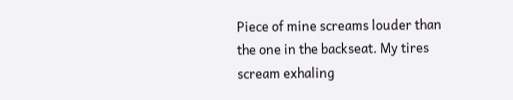Piece of mine screams louder than the one in the backseat. My tires scream exhaling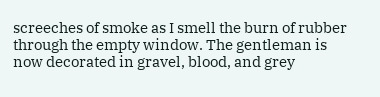screeches of smoke as I smell the burn of rubber through the empty window. The gentleman is now decorated in gravel, blood, and grey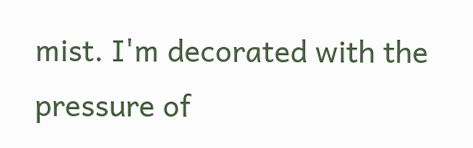mist. I'm decorated with the pressure of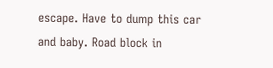escape. Have to dump this car and baby. Road block in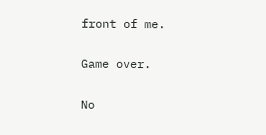front of me.

Game over.

No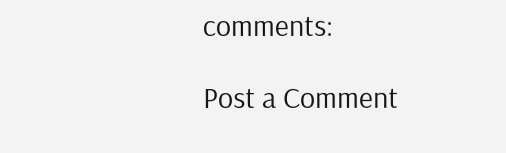comments:

Post a Comment